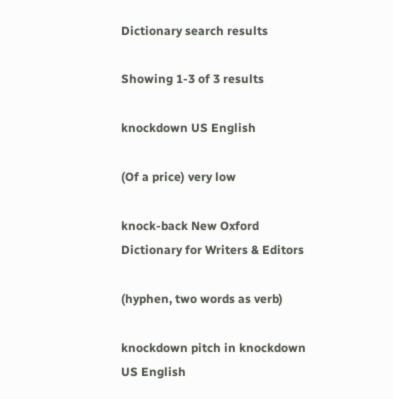Dictionary search results

Showing 1-3 of 3 results

knockdown US English

(Of a price) very low

knock-back New Oxford Dictionary for Writers & Editors

(hyphen, two words as verb)

knockdown pitch in knockdown US English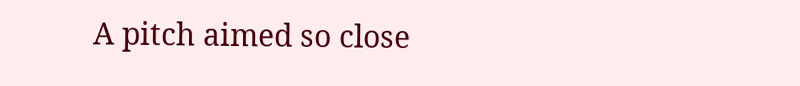A pitch aimed so close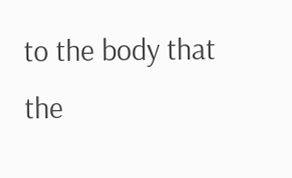to the body that the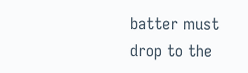batter must drop to the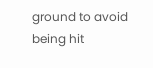ground to avoid being hit